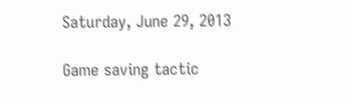Saturday, June 29, 2013

Game saving tactic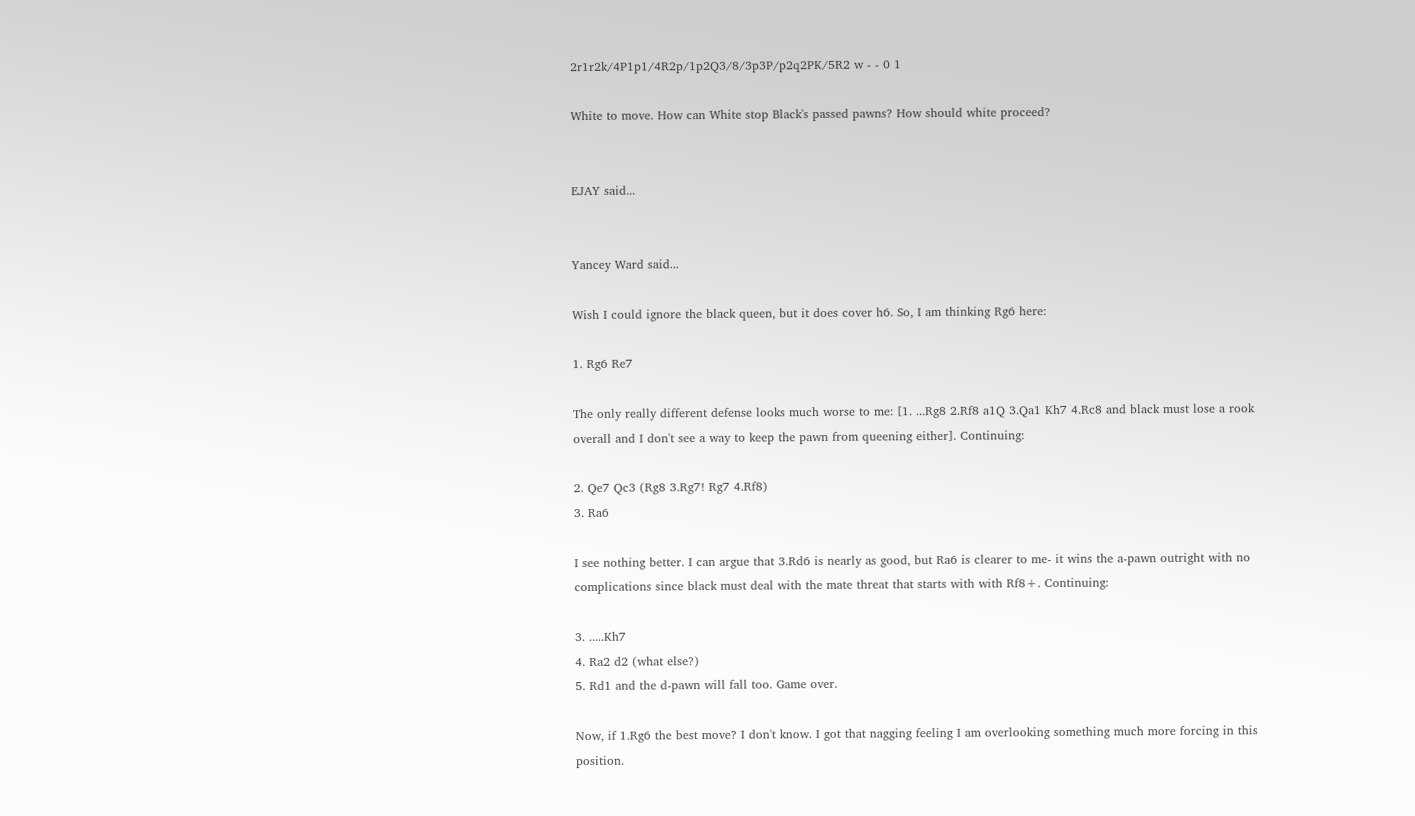2r1r2k/4P1p1/4R2p/1p2Q3/8/3p3P/p2q2PK/5R2 w - - 0 1

White to move. How can White stop Black's passed pawns? How should white proceed?


EJAY said...


Yancey Ward said...

Wish I could ignore the black queen, but it does cover h6. So, I am thinking Rg6 here:

1. Rg6 Re7

The only really different defense looks much worse to me: [1. ...Rg8 2.Rf8 a1Q 3.Qa1 Kh7 4.Rc8 and black must lose a rook overall and I don't see a way to keep the pawn from queening either]. Continuing:

2. Qe7 Qc3 (Rg8 3.Rg7! Rg7 4.Rf8)
3. Ra6

I see nothing better. I can argue that 3.Rd6 is nearly as good, but Ra6 is clearer to me- it wins the a-pawn outright with no complications since black must deal with the mate threat that starts with with Rf8+. Continuing:

3. .....Kh7
4. Ra2 d2 (what else?)
5. Rd1 and the d-pawn will fall too. Game over.

Now, if 1.Rg6 the best move? I don't know. I got that nagging feeling I am overlooking something much more forcing in this position.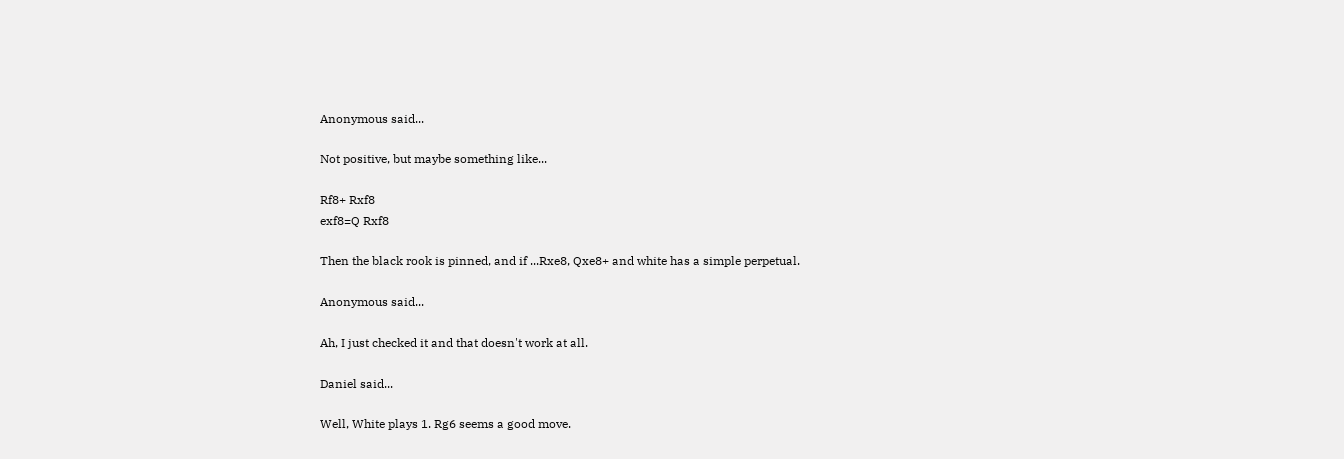Anonymous said...

Not positive, but maybe something like...

Rf8+ Rxf8
exf8=Q Rxf8

Then the black rook is pinned, and if ...Rxe8, Qxe8+ and white has a simple perpetual.

Anonymous said...

Ah, I just checked it and that doesn't work at all.

Daniel said...

Well, White plays 1. Rg6 seems a good move.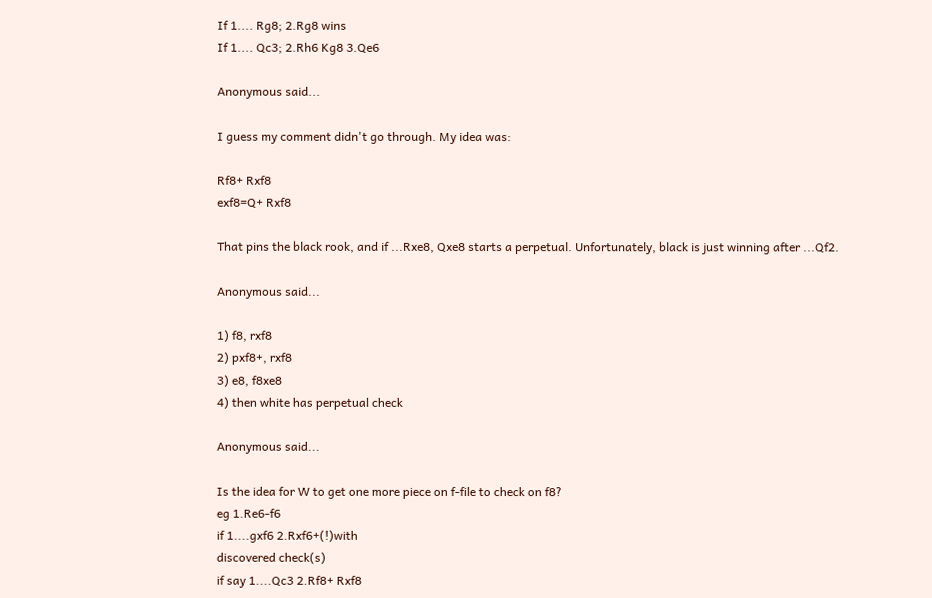If 1.... Rg8; 2.Rg8 wins
If 1.... Qc3; 2.Rh6 Kg8 3.Qe6

Anonymous said...

I guess my comment didn't go through. My idea was:

Rf8+ Rxf8
exf8=Q+ Rxf8

That pins the black rook, and if ...Rxe8, Qxe8 starts a perpetual. Unfortunately, black is just winning after ...Qf2.

Anonymous said...

1) f8, rxf8
2) pxf8+, rxf8
3) e8, f8xe8
4) then white has perpetual check

Anonymous said...

Is the idea for W to get one more piece on f-file to check on f8?
eg 1.Re6-f6
if 1....gxf6 2.Rxf6+(!)with
discovered check(s)
if say 1....Qc3 2.Rf8+ Rxf8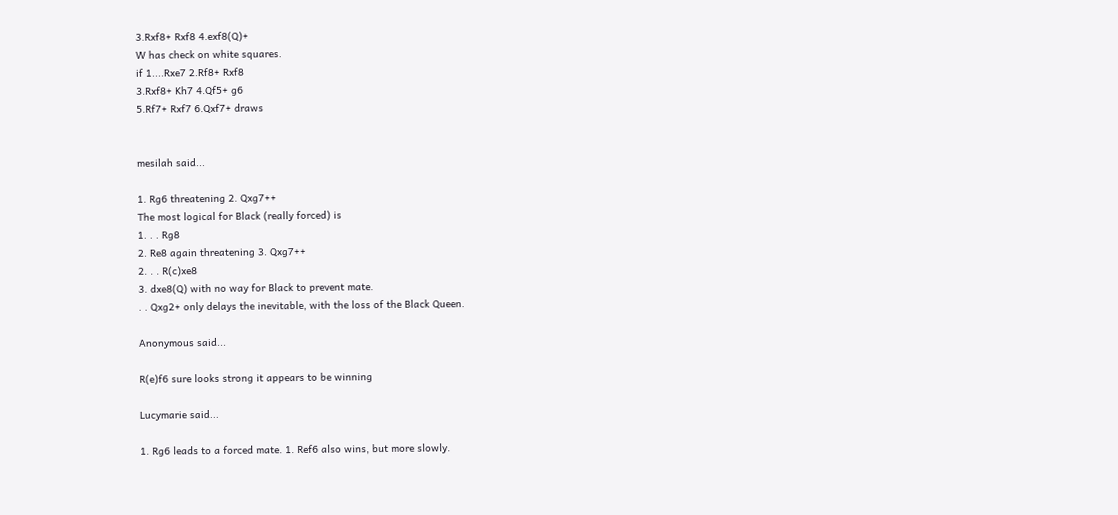3.Rxf8+ Rxf8 4.exf8(Q)+
W has check on white squares.
if 1....Rxe7 2.Rf8+ Rxf8
3.Rxf8+ Kh7 4.Qf5+ g6
5.Rf7+ Rxf7 6.Qxf7+ draws


mesilah said...

1. Rg6 threatening 2. Qxg7++
The most logical for Black (really forced) is
1. . . Rg8
2. Re8 again threatening 3. Qxg7++
2. . . R(c)xe8
3. dxe8(Q) with no way for Black to prevent mate.
. . Qxg2+ only delays the inevitable, with the loss of the Black Queen.

Anonymous said...

R(e)f6 sure looks strong it appears to be winning

Lucymarie said...

1. Rg6 leads to a forced mate. 1. Ref6 also wins, but more slowly.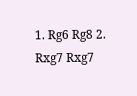1. Rg6 Rg8 2. Rxg7 Rxg7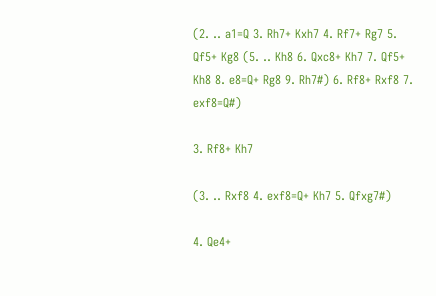(2. .. a1=Q 3. Rh7+ Kxh7 4. Rf7+ Rg7 5. Qf5+ Kg8 (5. .. Kh8 6. Qxc8+ Kh7 7. Qf5+ Kh8 8. e8=Q+ Rg8 9. Rh7#) 6. Rf8+ Rxf8 7. exf8=Q#)

3. Rf8+ Kh7

(3. .. Rxf8 4. exf8=Q+ Kh7 5. Qfxg7#)

4. Qe4+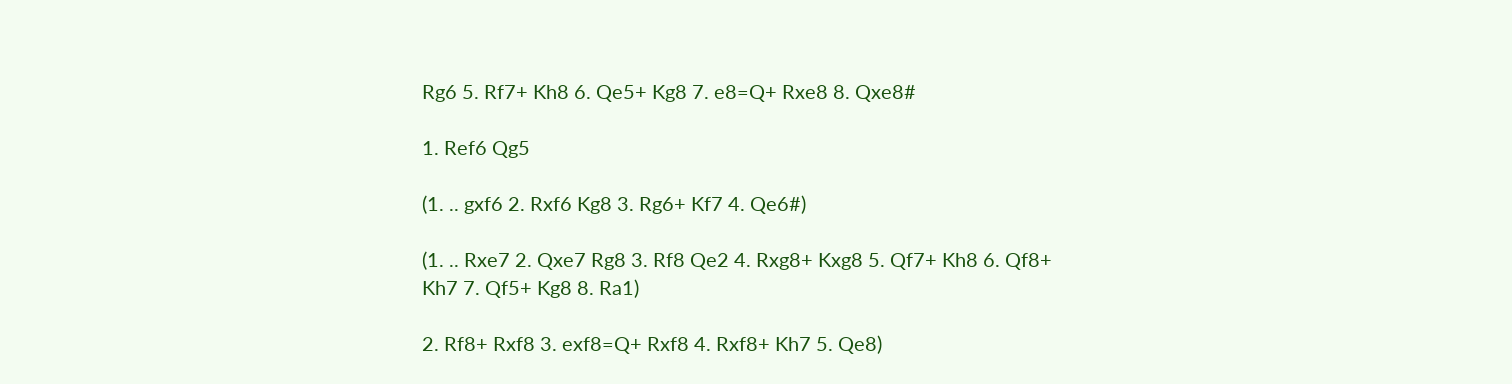Rg6 5. Rf7+ Kh8 6. Qe5+ Kg8 7. e8=Q+ Rxe8 8. Qxe8#

1. Ref6 Qg5

(1. .. gxf6 2. Rxf6 Kg8 3. Rg6+ Kf7 4. Qe6#)

(1. .. Rxe7 2. Qxe7 Rg8 3. Rf8 Qe2 4. Rxg8+ Kxg8 5. Qf7+ Kh8 6. Qf8+ Kh7 7. Qf5+ Kg8 8. Ra1)

2. Rf8+ Rxf8 3. exf8=Q+ Rxf8 4. Rxf8+ Kh7 5. Qe8)